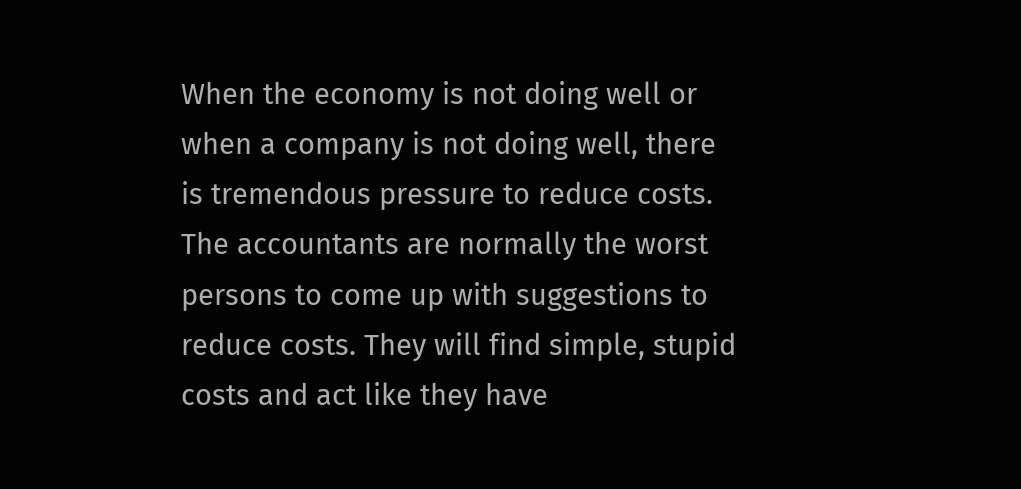When the economy is not doing well or when a company is not doing well, there is tremendous pressure to reduce costs. The accountants are normally the worst persons to come up with suggestions to reduce costs. They will find simple, stupid costs and act like they have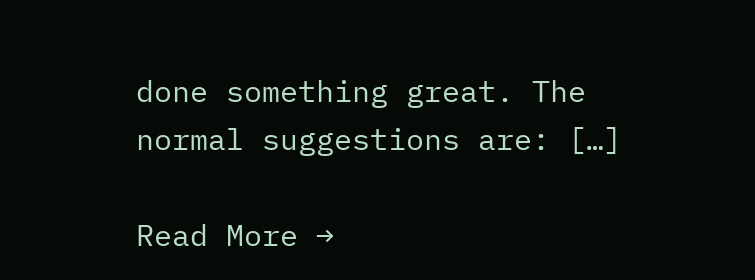done something great. The normal suggestions are: […]

Read More →